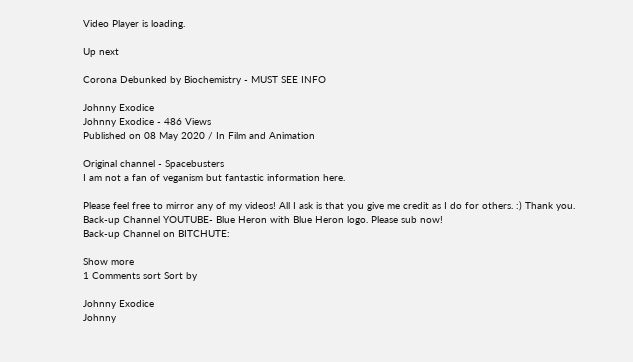Video Player is loading.

Up next

Corona Debunked by Biochemistry - MUST SEE INFO

Johnny Exodice
Johnny Exodice - 486 Views
Published on 08 May 2020 / In Film and Animation

Original channel - Spacebusters
I am not a fan of veganism but fantastic information here.

Please feel free to mirror any of my videos! All I ask is that you give me credit as I do for others. :) Thank you.
Back-up Channel YOUTUBE- Blue Heron with Blue Heron logo. Please sub now!
Back-up Channel on BITCHUTE:

Show more
1 Comments sort Sort by

Johnny Exodice
Johnny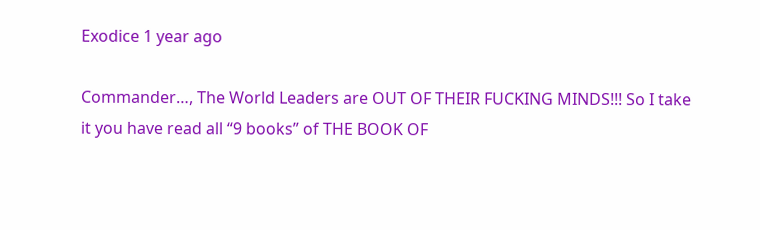Exodice 1 year ago

Commander…, The World Leaders are OUT OF THEIR FUCKING MINDS!!! So I take it you have read all “9 books” of THE BOOK OF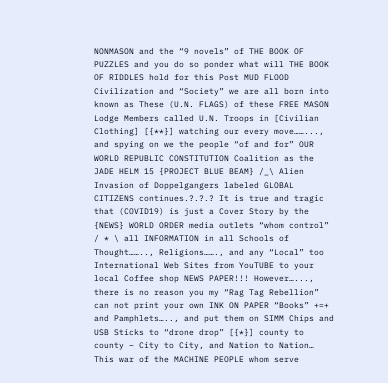NONMASON and the “9 novels” of THE BOOK OF PUZZLES and you do so ponder what will THE BOOK OF RIDDLES hold for this Post MUD FLOOD Civilization and “Society” we are all born into known as These (U.N. FLAGS) of these FREE MASON Lodge Members called U.N. Troops in [Civilian Clothing] [{**}] watching our every move……..., and spying on we the people “of and for” OUR WORLD REPUBLIC CONSTITUTION Coalition as the JADE HELM 15 {PROJECT BLUE BEAM} /_\ Alien Invasion of Doppelgangers labeled GLOBAL CITIZENS continues.?.?.? It is true and tragic that (COVID19) is just a Cover Story by the {NEWS} WORLD ORDER media outlets “whom control” / * \ all INFORMATION in all Schools of Thought…….., Religions……., and any “Local” too International Web Sites from YouTUBE to your local Coffee shop NEWS PAPER!!! However…..., there is no reason you my “Rag Tag Rebellion” can not print your own INK ON PAPER “Books” +=+ and Pamphlets….., and put them on SIMM Chips and USB Sticks to “drone drop” [{*}] county to county – City to City, and Nation to Nation… This war of the MACHINE PEOPLE whom serve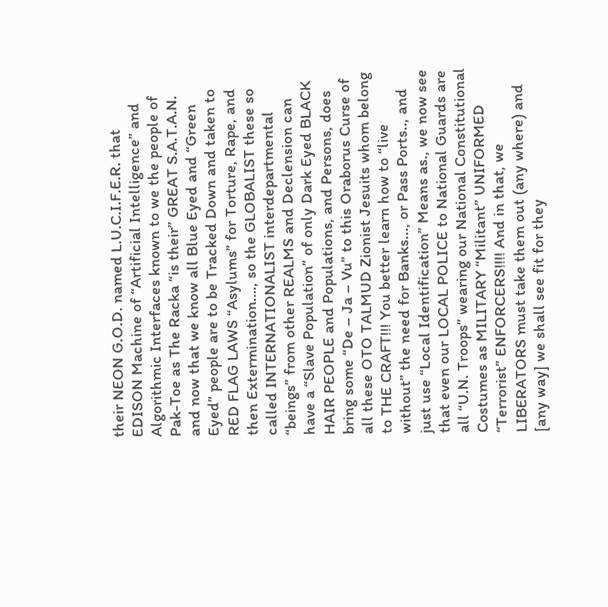their NEON G.O.D. named L.U.C.I.F.E.R. that EDISON Machine of “Artificial Intelligence” and Algorithmic Interfaces known to we the people of Pak-Toe as The Racka “is their” GREAT S.A.T.A.N. and now that we know all Blue Eyed and “Green Eyed” people are to be Tracked Down and taken to RED FLAG LAWS “Asylums” for Torture, Rape, and then Extermination…., so the GLOBALIST these so called INTERNATIONALIST interdepartmental “beings” from other REALMS and Declension can have a “Slave Population” of only Dark Eyed BLACK HAIR PEOPLE and Populations, and Persons, does bring some “De – Ja – Vu” to this Oraborus Curse of all these OTO TALMUD Zionist Jesuits whom belong to THE CRAFT!!! You better learn how to “live without” the need for Banks..., or Pass Ports.., and just use “Local Identification” Means as., we now see that even our LOCAL POLICE to National Guards are all “U.N. Troops” wearing our National Constitutional Costumes as MILITARY “Militant” UNIFORMED “Terrorist” ENFORCERS!!!! And in that, we LIBERATORS must take them out (any where) and [any way] we shall see fit for they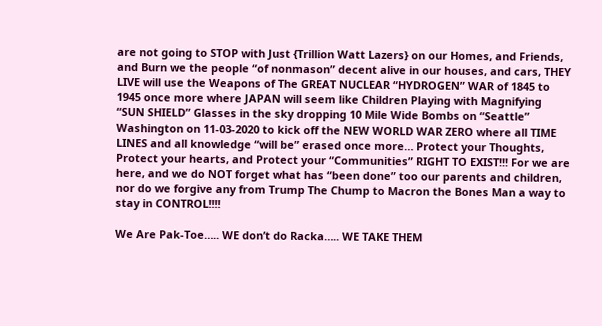are not going to STOP with Just {Trillion Watt Lazers} on our Homes, and Friends, and Burn we the people “of nonmason” decent alive in our houses, and cars, THEY LIVE will use the Weapons of The GREAT NUCLEAR “HYDROGEN” WAR of 1845 to 1945 once more where JAPAN will seem like Children Playing with Magnifying “SUN SHIELD” Glasses in the sky dropping 10 Mile Wide Bombs on “Seattle” Washington on 11-03-2020 to kick off the NEW WORLD WAR ZERO where all TIME LINES and all knowledge “will be” erased once more… Protect your Thoughts, Protect your hearts, and Protect your “Communities” RIGHT TO EXIST!!! For we are here, and we do NOT forget what has “been done” too our parents and children, nor do we forgive any from Trump The Chump to Macron the Bones Man a way to stay in CONTROL!!!!

We Are Pak-Toe….. WE don’t do Racka….. WE TAKE THEM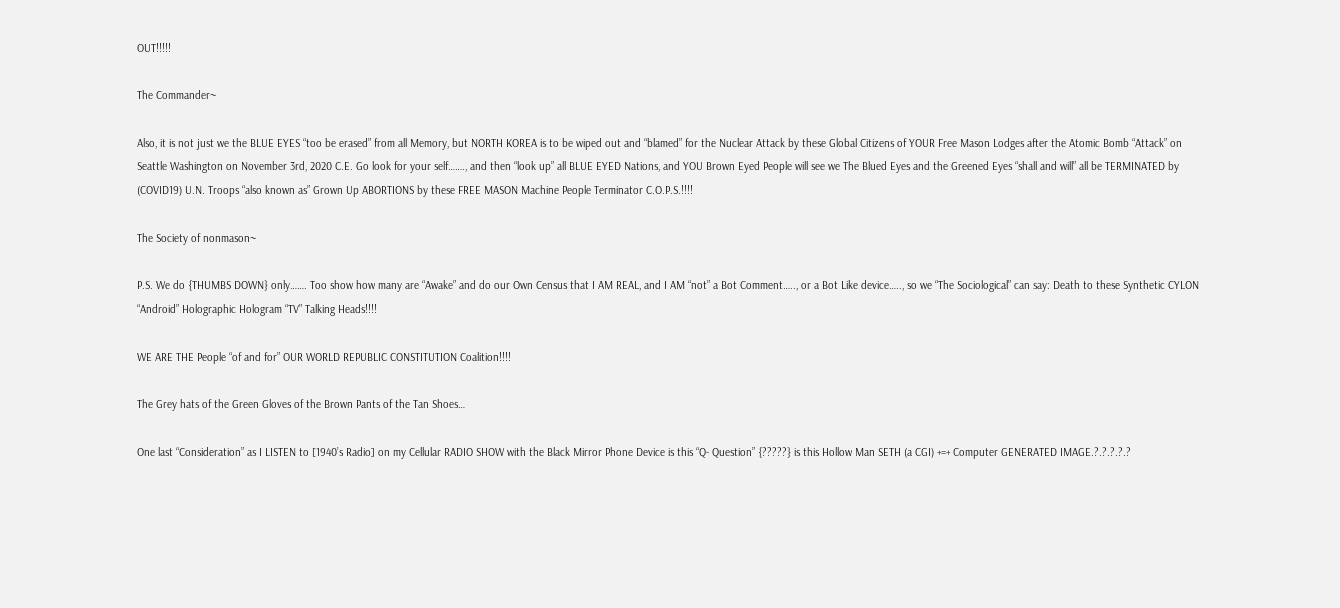OUT!!!!!

The Commander~

Also, it is not just we the BLUE EYES “too be erased” from all Memory, but NORTH KOREA is to be wiped out and “blamed” for the Nuclear Attack by these Global Citizens of YOUR Free Mason Lodges after the Atomic Bomb “Attack” on Seattle Washington on November 3rd, 2020 C.E. Go look for your self……., and then “look up” all BLUE EYED Nations, and YOU Brown Eyed People will see we The Blued Eyes and the Greened Eyes “shall and will” all be TERMINATED by (COVID19) U.N. Troops “also known as” Grown Up ABORTIONS by these FREE MASON Machine People Terminator C.O.P.S.!!!!

The Society of nonmason~

P.S. We do {THUMBS DOWN} only……. Too show how many are “Awake” and do our Own Census that I AM REAL, and I AM “not” a Bot Comment….., or a Bot Like device….., so we “The Sociological” can say: Death to these Synthetic CYLON “Android” Holographic Hologram “TV” Talking Heads!!!!

WE ARE THE People “of and for” OUR WORLD REPUBLIC CONSTITUTION Coalition!!!!

The Grey hats of the Green Gloves of the Brown Pants of the Tan Shoes…

One last “Consideration” as I LISTEN to [1940’s Radio] on my Cellular RADIO SHOW with the Black Mirror Phone Device is this “Q- Question” {?????} is this Hollow Man SETH (a CGI) +=+ Computer GENERATED IMAGE.?.?.?.?.?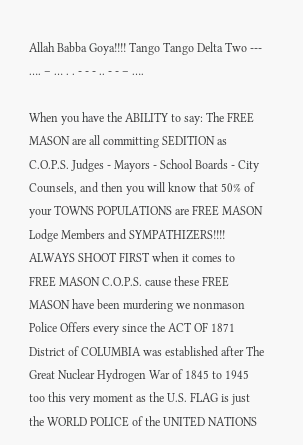Allah Babba Goya!!!! Tango Tango Delta Two --- …. – … . . - - - .. - - – ….

When you have the ABILITY to say: The FREE MASON are all committing SEDITION as C.O.P.S. Judges - Mayors - School Boards - City Counsels, and then you will know that 50% of your TOWNS POPULATIONS are FREE MASON Lodge Members and SYMPATHIZERS!!!! ALWAYS SHOOT FIRST when it comes to FREE MASON C.O.P.S. cause these FREE MASON have been murdering we nonmason Police Offers every since the ACT OF 1871 District of COLUMBIA was established after The Great Nuclear Hydrogen War of 1845 to 1945 too this very moment as the U.S. FLAG is just the WORLD POLICE of the UNITED NATIONS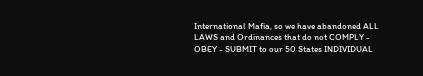International Mafia, so we have abandoned ALL LAWS and Ordinances that do not COMPLY - OBEY - SUBMIT to our 50 States INDIVIDUAL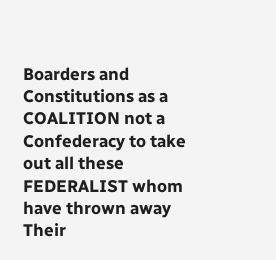Boarders and Constitutions as a COALITION not a Confederacy to take out all these FEDERALIST whom have thrown away Their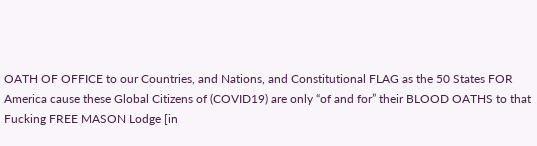OATH OF OFFICE to our Countries, and Nations, and Constitutional FLAG as the 50 States FOR America cause these Global Citizens of (COVID19) are only “of and for” their BLOOD OATHS to that Fucking FREE MASON Lodge [in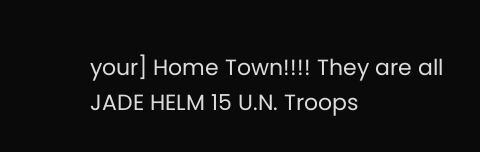your] Home Town!!!! They are all JADE HELM 15 U.N. Troops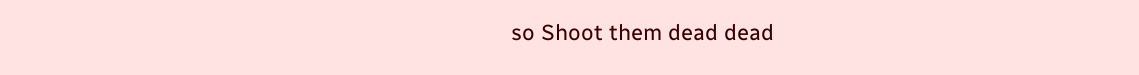so Shoot them dead dead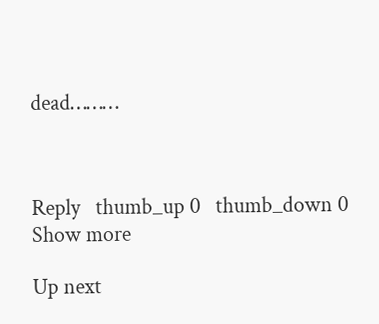dead………



Reply   thumb_up 0   thumb_down 0
Show more

Up next